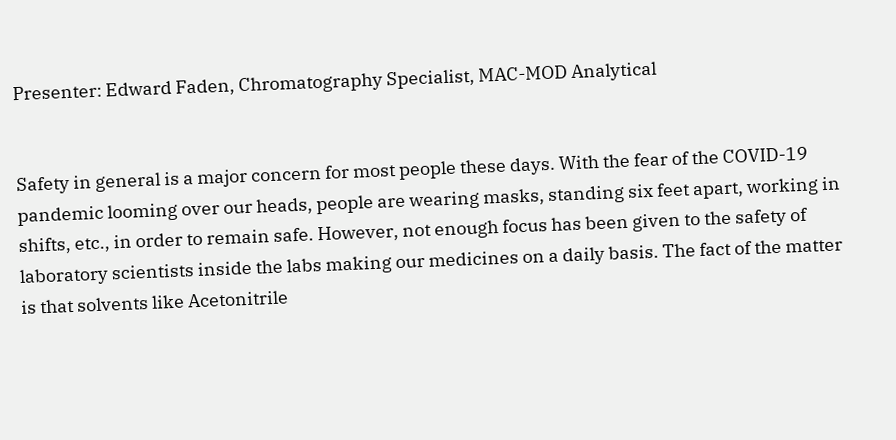Presenter: Edward Faden, Chromatography Specialist, MAC-MOD Analytical


Safety in general is a major concern for most people these days. With the fear of the COVID-19 pandemic looming over our heads, people are wearing masks, standing six feet apart, working in shifts, etc., in order to remain safe. However, not enough focus has been given to the safety of laboratory scientists inside the labs making our medicines on a daily basis. The fact of the matter is that solvents like Acetonitrile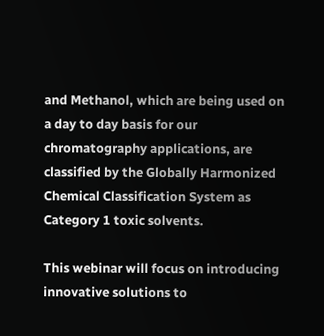and Methanol, which are being used on a day to day basis for our chromatography applications, are classified by the Globally Harmonized Chemical Classification System as Category 1 toxic solvents.

This webinar will focus on introducing innovative solutions to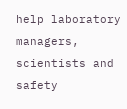help laboratory managers, scientists and safety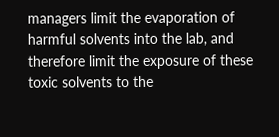managers limit the evaporation of harmful solvents into the lab, and therefore limit the exposure of these toxic solvents to the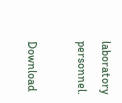laboratory personnel.

Download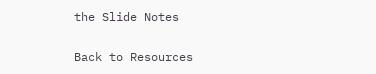the Slide Notes

Back to Resources